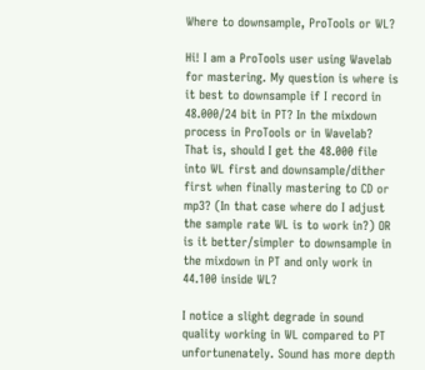Where to downsample, ProTools or WL?

Hi! I am a ProTools user using Wavelab for mastering. My question is where is it best to downsample if I record in 48.000/24 bit in PT? In the mixdown process in ProTools or in Wavelab? That is, should I get the 48.000 file into WL first and downsample/dither first when finally mastering to CD or mp3? (In that case where do I adjust the sample rate WL is to work in?) OR is it better/simpler to downsample in the mixdown in PT and only work in 44.100 inside WL?

I notice a slight degrade in sound quality working in WL compared to PT unfortunenately. Sound has more depth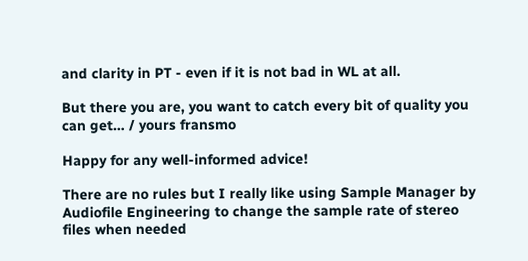and clarity in PT - even if it is not bad in WL at all.

But there you are, you want to catch every bit of quality you can get… / yours fransmo

Happy for any well-informed advice!

There are no rules but I really like using Sample Manager by Audiofile Engineering to change the sample rate of stereo files when needed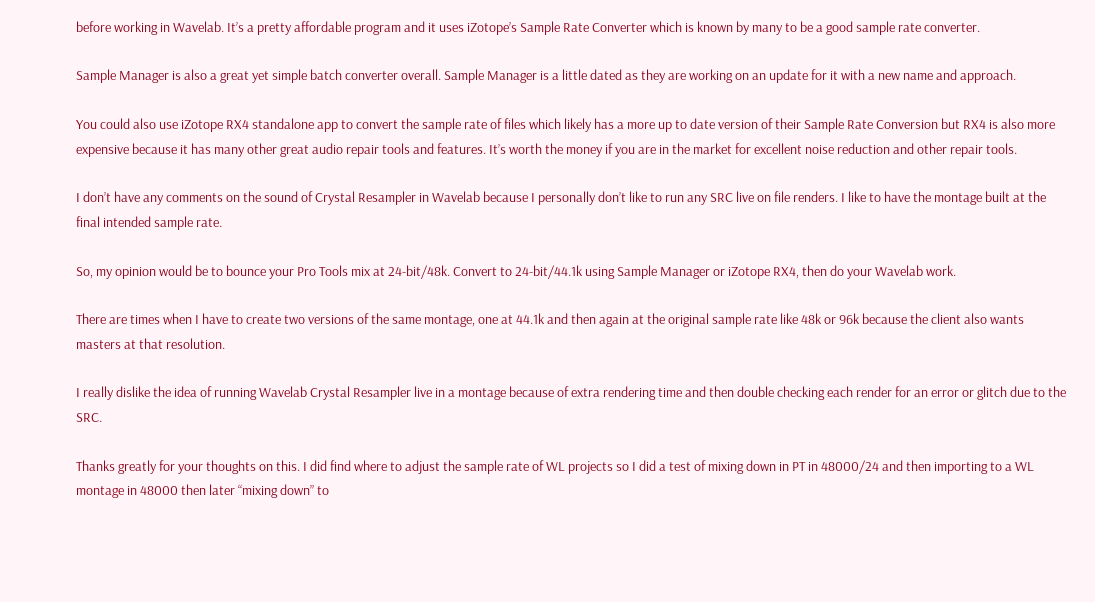before working in Wavelab. It’s a pretty affordable program and it uses iZotope’s Sample Rate Converter which is known by many to be a good sample rate converter.

Sample Manager is also a great yet simple batch converter overall. Sample Manager is a little dated as they are working on an update for it with a new name and approach.

You could also use iZotope RX4 standalone app to convert the sample rate of files which likely has a more up to date version of their Sample Rate Conversion but RX4 is also more expensive because it has many other great audio repair tools and features. It’s worth the money if you are in the market for excellent noise reduction and other repair tools.

I don’t have any comments on the sound of Crystal Resampler in Wavelab because I personally don’t like to run any SRC live on file renders. I like to have the montage built at the final intended sample rate.

So, my opinion would be to bounce your Pro Tools mix at 24-bit/48k. Convert to 24-bit/44.1k using Sample Manager or iZotope RX4, then do your Wavelab work.

There are times when I have to create two versions of the same montage, one at 44.1k and then again at the original sample rate like 48k or 96k because the client also wants masters at that resolution.

I really dislike the idea of running Wavelab Crystal Resampler live in a montage because of extra rendering time and then double checking each render for an error or glitch due to the SRC.

Thanks greatly for your thoughts on this. I did find where to adjust the sample rate of WL projects so I did a test of mixing down in PT in 48000/24 and then importing to a WL montage in 48000 then later “mixing down” to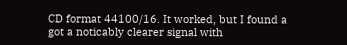CD format 44100/16. It worked, but I found a got a noticably clearer signal with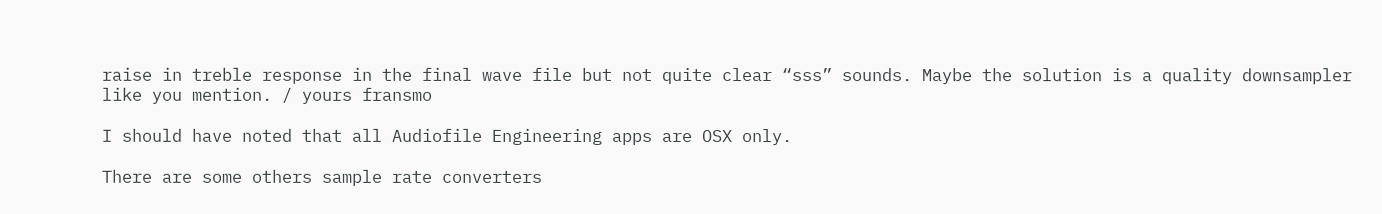raise in treble response in the final wave file but not quite clear “sss” sounds. Maybe the solution is a quality downsampler like you mention. / yours fransmo

I should have noted that all Audiofile Engineering apps are OSX only.

There are some others sample rate converters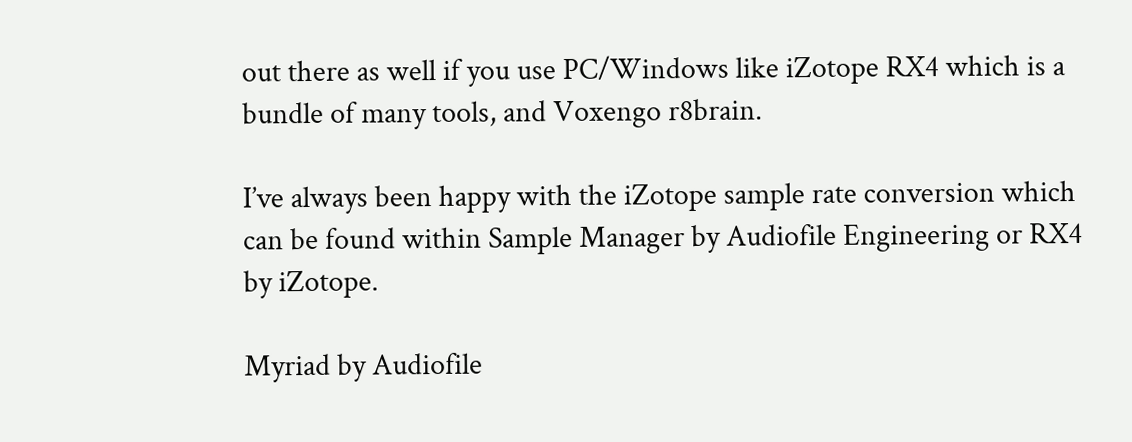out there as well if you use PC/Windows like iZotope RX4 which is a bundle of many tools, and Voxengo r8brain.

I’ve always been happy with the iZotope sample rate conversion which can be found within Sample Manager by Audiofile Engineering or RX4 by iZotope.

Myriad by Audiofile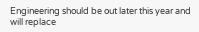Engineering should be out later this year and will replace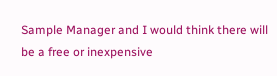Sample Manager and I would think there will be a free or inexpensive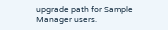upgrade path for Sample Manager users.